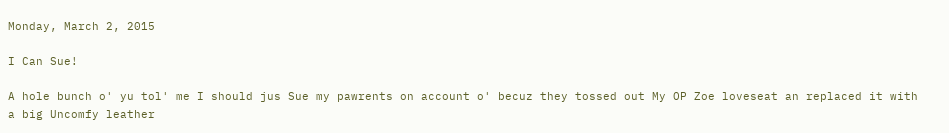Monday, March 2, 2015

I Can Sue!

A hole bunch o' yu tol' me I should jus Sue my pawrents on account o' becuz they tossed out My OP Zoe loveseat an replaced it with a big Uncomfy leather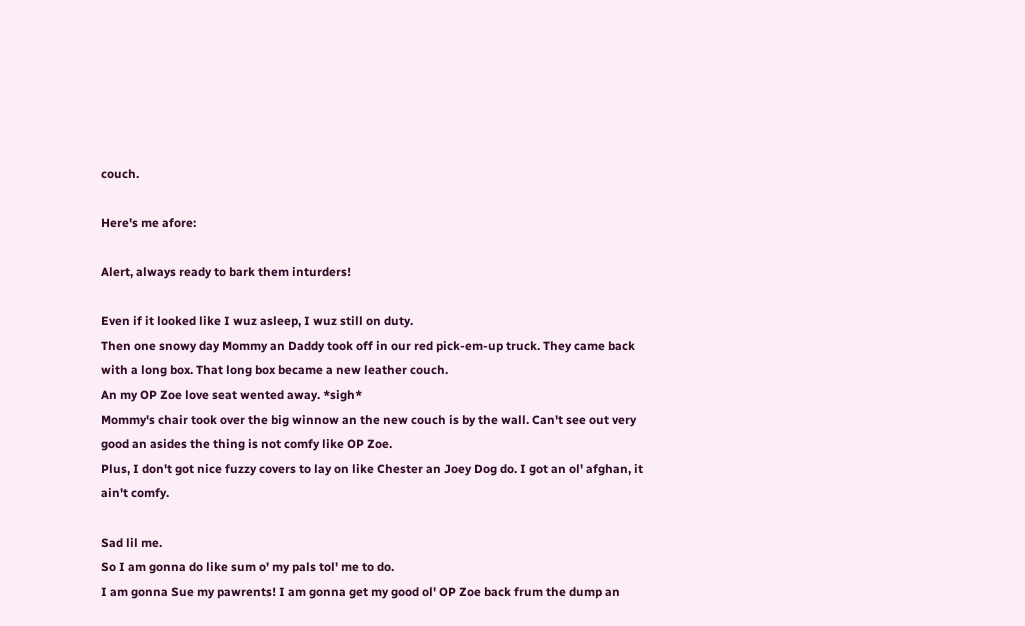couch.

Here's me afore:

Alert, always ready to bark them inturders!

Even if it looked like I wuz asleep, I wuz still on duty.
Then one snowy day Mommy an Daddy took off in our red pick-em-up truck. They came back with a long box. That long box became a new leather couch.
An my OP Zoe love seat wented away. *sigh*
Mommy's chair took over the big winnow an the new couch is by the wall. Can't see out very good an asides the thing is not comfy like OP Zoe.
Plus, I don't got nice fuzzy covers to lay on like Chester an Joey Dog do. I got an ol' afghan, it ain't comfy.

Sad lil me.
So I am gonna do like sum o' my pals tol' me to do.
I am gonna Sue my pawrents! I am gonna get my good ol' OP Zoe back frum the dump an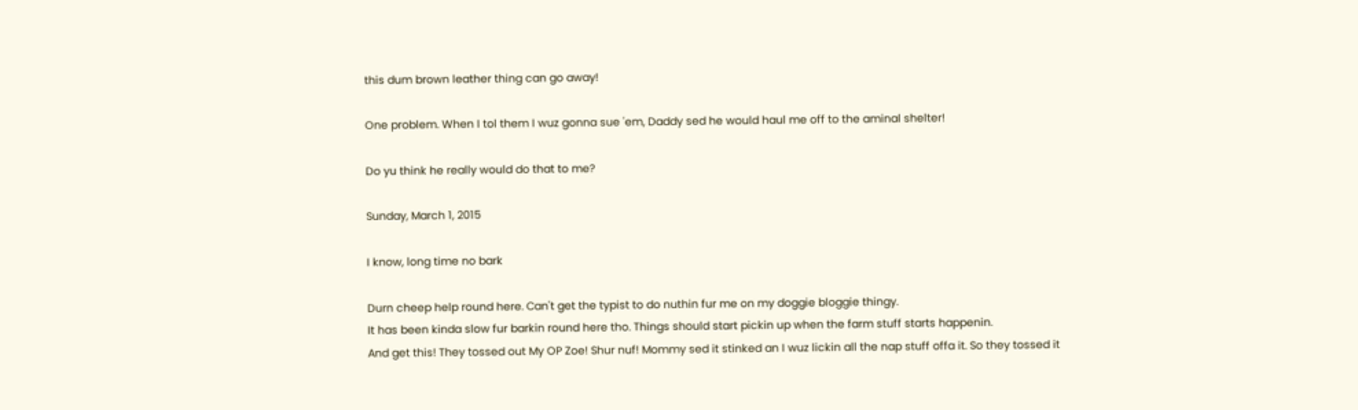this dum brown leather thing can go away!

One problem. When I tol them I wuz gonna sue 'em, Daddy sed he would haul me off to the aminal shelter!

Do yu think he really would do that to me?

Sunday, March 1, 2015

I know, long time no bark

Durn cheep help round here. Can't get the typist to do nuthin fur me on my doggie bloggie thingy.
It has been kinda slow fur barkin round here tho. Things should start pickin up when the farm stuff starts happenin.
And get this! They tossed out My OP Zoe! Shur nuf! Mommy sed it stinked an I wuz lickin all the nap stuff offa it. So they tossed it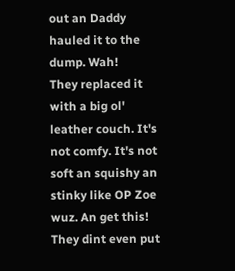out an Daddy hauled it to the dump. Wah!
They replaced it with a big ol' leather couch. It's not comfy. It's not soft an squishy an stinky like OP Zoe wuz. An get this! They dint even put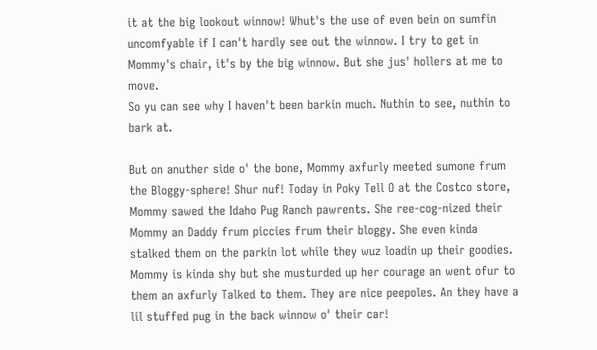it at the big lookout winnow! Whut's the use of even bein on sumfin uncomfyable if I can't hardly see out the winnow. I try to get in Mommy's chair, it's by the big winnow. But she jus' hollers at me to move.
So yu can see why I haven't been barkin much. Nuthin to see, nuthin to bark at.

But on anuther side o' the bone, Mommy axfurly meeted sumone frum the Bloggy-sphere! Shur nuf! Today in Poky Tell O at the Costco store, Mommy sawed the Idaho Pug Ranch pawrents. She ree-cog-nized their Mommy an Daddy frum piccies frum their bloggy. She even kinda stalked them on the parkin lot while they wuz loadin up their goodies. Mommy is kinda shy but she musturded up her courage an went ofur to them an axfurly Talked to them. They are nice peepoles. An they have a lil stuffed pug in the back winnow o' their car!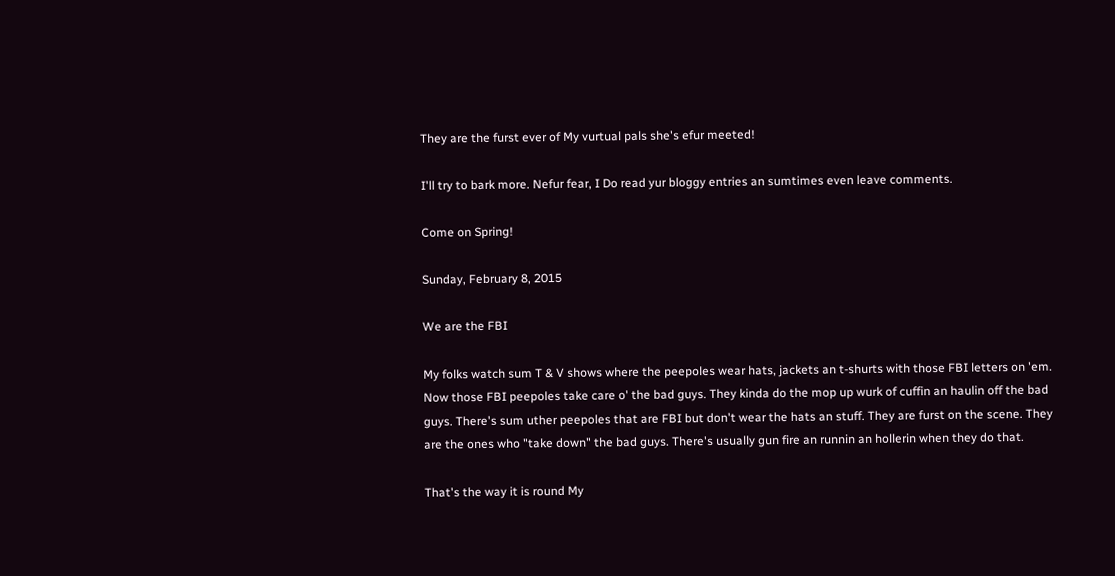They are the furst ever of My vurtual pals she's efur meeted!

I'll try to bark more. Nefur fear, I Do read yur bloggy entries an sumtimes even leave comments.

Come on Spring!

Sunday, February 8, 2015

We are the FBI

My folks watch sum T & V shows where the peepoles wear hats, jackets an t-shurts with those FBI letters on 'em. Now those FBI peepoles take care o' the bad guys. They kinda do the mop up wurk of cuffin an haulin off the bad guys. There's sum uther peepoles that are FBI but don't wear the hats an stuff. They are furst on the scene. They are the ones who "take down" the bad guys. There's usually gun fire an runnin an hollerin when they do that.

That's the way it is round My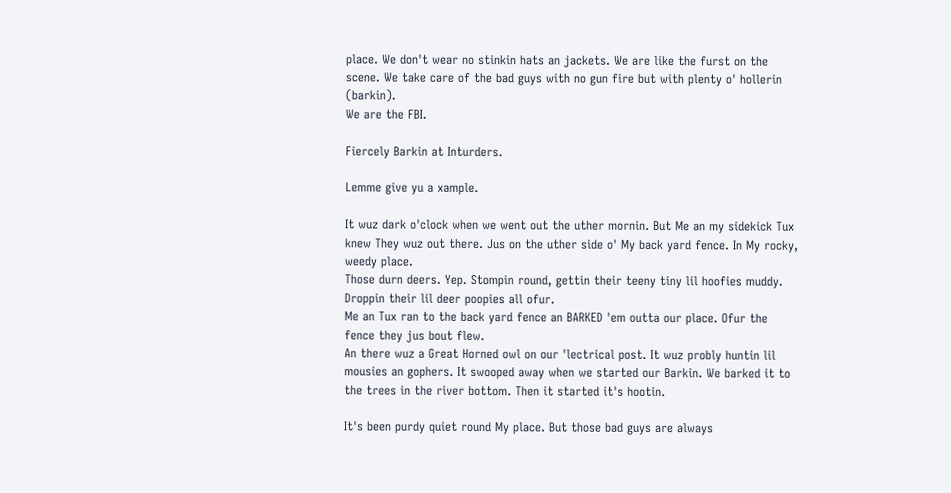place. We don't wear no stinkin hats an jackets. We are like the furst on the scene. We take care of the bad guys with no gun fire but with plenty o' hollerin (barkin).
We are the FBI.

Fiercely Barkin at Inturders.

Lemme give yu a xample.

It wuz dark o'clock when we went out the uther mornin. But Me an my sidekick Tux knew They wuz out there. Jus on the uther side o' My back yard fence. In My rocky, weedy place.
Those durn deers. Yep. Stompin round, gettin their teeny tiny lil hoofies muddy. Droppin their lil deer poopies all ofur.
Me an Tux ran to the back yard fence an BARKED 'em outta our place. Ofur the fence they jus bout flew.
An there wuz a Great Horned owl on our 'lectrical post. It wuz probly huntin lil mousies an gophers. It swooped away when we started our Barkin. We barked it to the trees in the river bottom. Then it started it's hootin.

It's been purdy quiet round My place. But those bad guys are always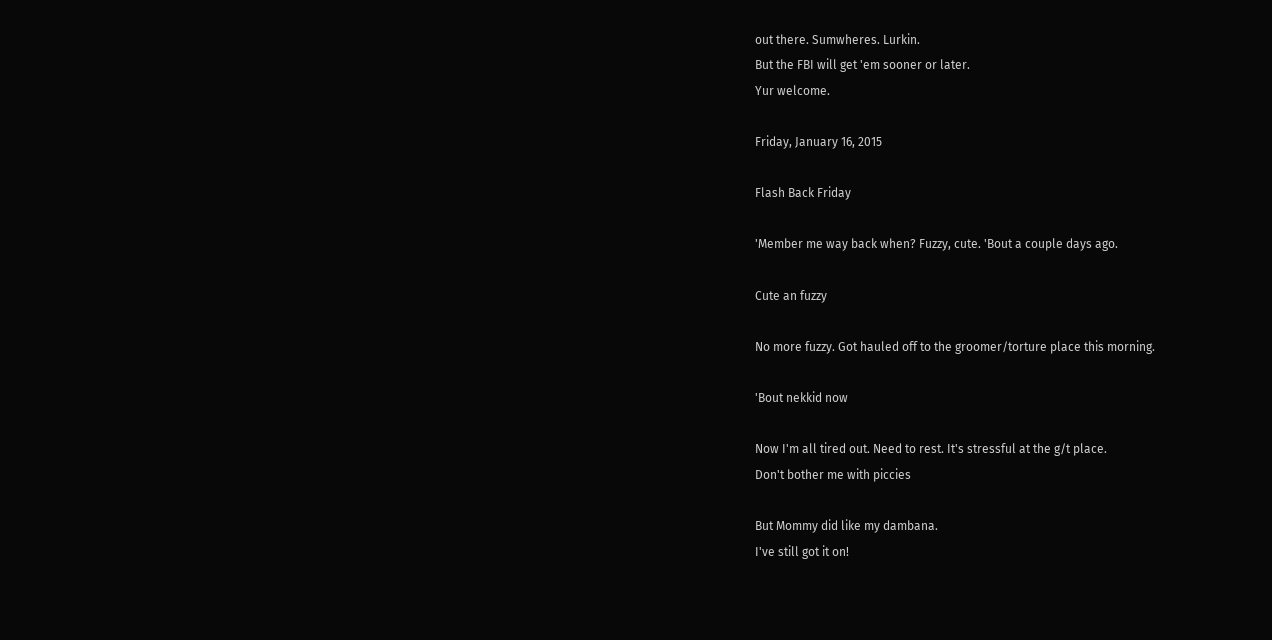out there. Sumwheres. Lurkin.
But the FBI will get 'em sooner or later.
Yur welcome.

Friday, January 16, 2015

Flash Back Friday

'Member me way back when? Fuzzy, cute. 'Bout a couple days ago.

Cute an fuzzy

No more fuzzy. Got hauled off to the groomer/torture place this morning.

'Bout nekkid now

Now I'm all tired out. Need to rest. It's stressful at the g/t place.
Don't bother me with piccies

But Mommy did like my dambana.
I've still got it on!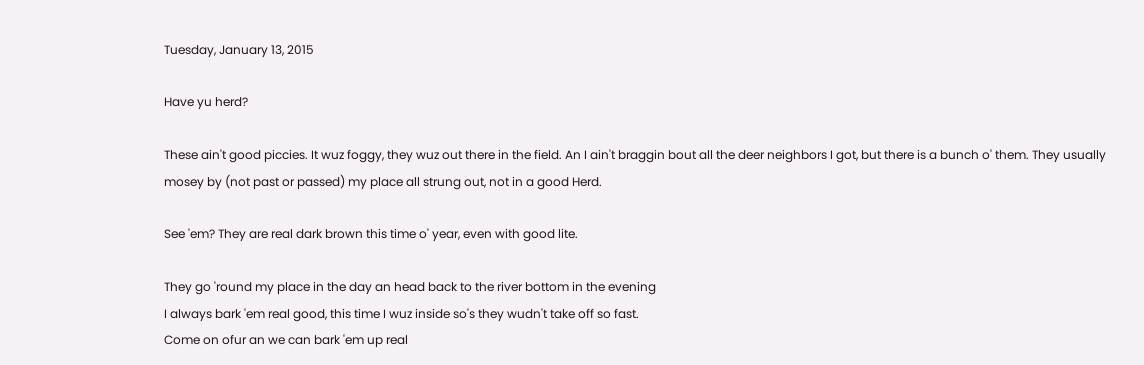Tuesday, January 13, 2015

Have yu herd?

These ain't good piccies. It wuz foggy, they wuz out there in the field. An I ain't braggin bout all the deer neighbors I got, but there is a bunch o' them. They usually mosey by (not past or passed) my place all strung out, not in a good Herd.

See 'em? They are real dark brown this time o' year, even with good lite.

They go 'round my place in the day an head back to the river bottom in the evening
I always bark 'em real good, this time I wuz inside so's they wudn't take off so fast.
Come on ofur an we can bark 'em up real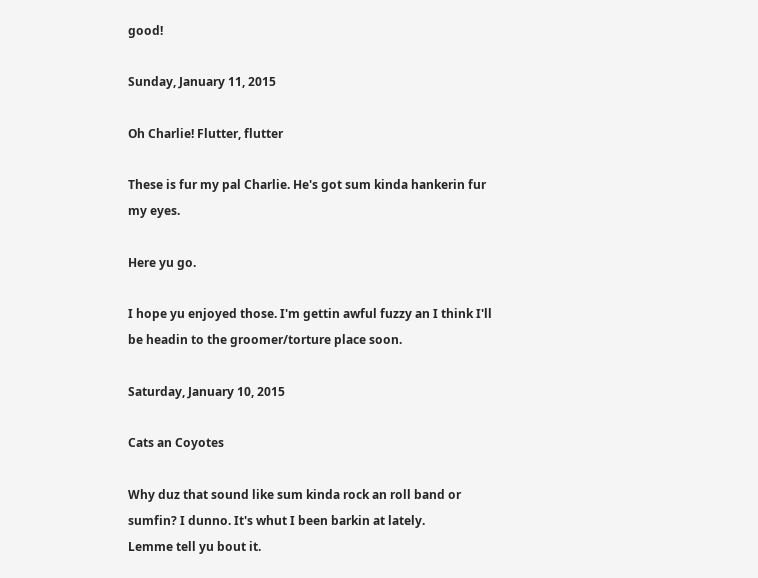good!

Sunday, January 11, 2015

Oh Charlie! Flutter, flutter

These is fur my pal Charlie. He's got sum kinda hankerin fur my eyes.

Here yu go.

I hope yu enjoyed those. I'm gettin awful fuzzy an I think I'll be headin to the groomer/torture place soon.

Saturday, January 10, 2015

Cats an Coyotes

Why duz that sound like sum kinda rock an roll band or sumfin? I dunno. It's whut I been barkin at lately.
Lemme tell yu bout it.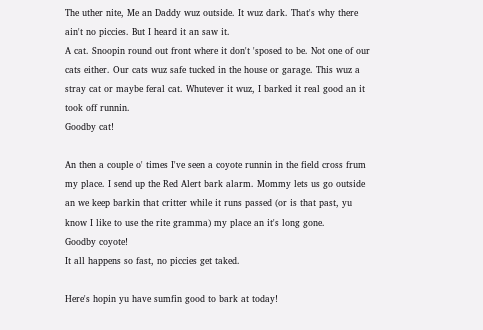The uther nite, Me an Daddy wuz outside. It wuz dark. That's why there ain't no piccies. But I heard it an saw it.
A cat. Snoopin round out front where it don't 'sposed to be. Not one of our cats either. Our cats wuz safe tucked in the house or garage. This wuz a stray cat or maybe feral cat. Whutever it wuz, I barked it real good an it took off runnin.
Goodby cat!

An then a couple o' times I've seen a coyote runnin in the field cross frum my place. I send up the Red Alert bark alarm. Mommy lets us go outside an we keep barkin that critter while it runs passed (or is that past, yu know I like to use the rite gramma) my place an it's long gone.
Goodby coyote!
It all happens so fast, no piccies get taked.

Here's hopin yu have sumfin good to bark at today!